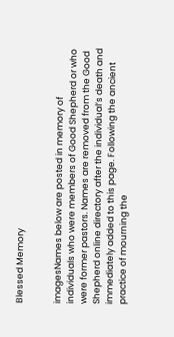Blessed Memory


imagesNames below are posted in memory of individuals who were members of Good Shepherd or who were former pastors. Names are removed from the Good Shepherd online directory after the individual’s death and immediately added to this page. Following the ancient practice of mourning the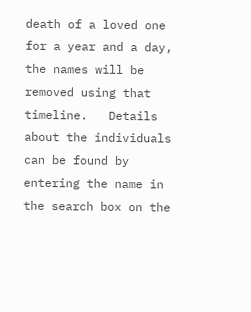death of a loved one for a year and a day, the names will be removed using that timeline.   Details about the individuals can be found by entering the name in the search box on the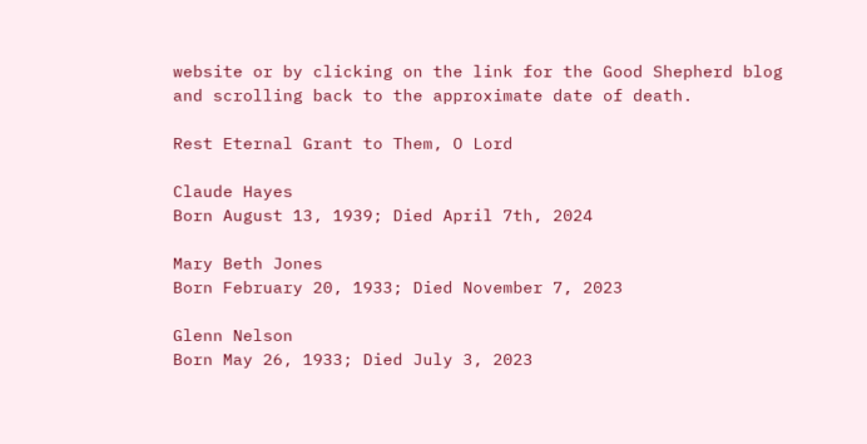website or by clicking on the link for the Good Shepherd blog and scrolling back to the approximate date of death.

Rest Eternal Grant to Them, O Lord

Claude Hayes
Born August 13, 1939; Died April 7th, 2024

Mary Beth Jones
Born February 20, 1933; Died November 7, 2023

Glenn Nelson
Born May 26, 1933; Died July 3, 2023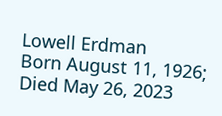Lowell Erdman
Born August 11, 1926; Died May 26, 2023